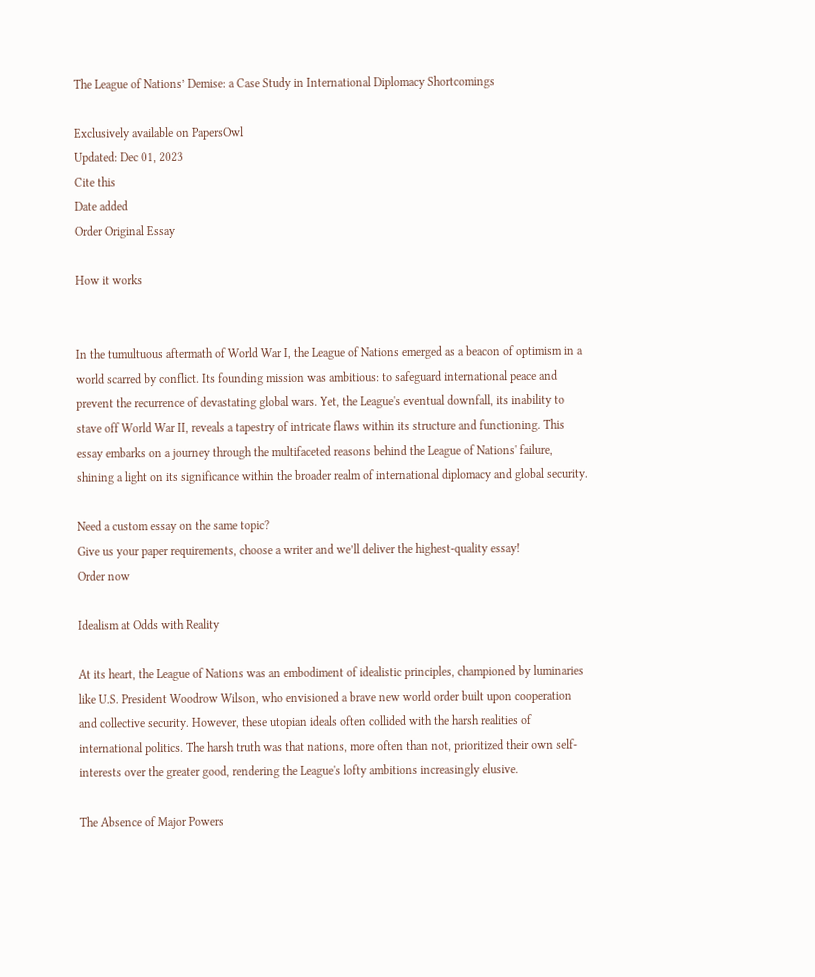The League of Nations’ Demise: a Case Study in International Diplomacy Shortcomings

Exclusively available on PapersOwl
Updated: Dec 01, 2023
Cite this
Date added
Order Original Essay

How it works


In the tumultuous aftermath of World War I, the League of Nations emerged as a beacon of optimism in a world scarred by conflict. Its founding mission was ambitious: to safeguard international peace and prevent the recurrence of devastating global wars. Yet, the League's eventual downfall, its inability to stave off World War II, reveals a tapestry of intricate flaws within its structure and functioning. This essay embarks on a journey through the multifaceted reasons behind the League of Nations' failure, shining a light on its significance within the broader realm of international diplomacy and global security.

Need a custom essay on the same topic?
Give us your paper requirements, choose a writer and we’ll deliver the highest-quality essay!
Order now

Idealism at Odds with Reality

At its heart, the League of Nations was an embodiment of idealistic principles, championed by luminaries like U.S. President Woodrow Wilson, who envisioned a brave new world order built upon cooperation and collective security. However, these utopian ideals often collided with the harsh realities of international politics. The harsh truth was that nations, more often than not, prioritized their own self-interests over the greater good, rendering the League's lofty ambitions increasingly elusive.

The Absence of Major Powers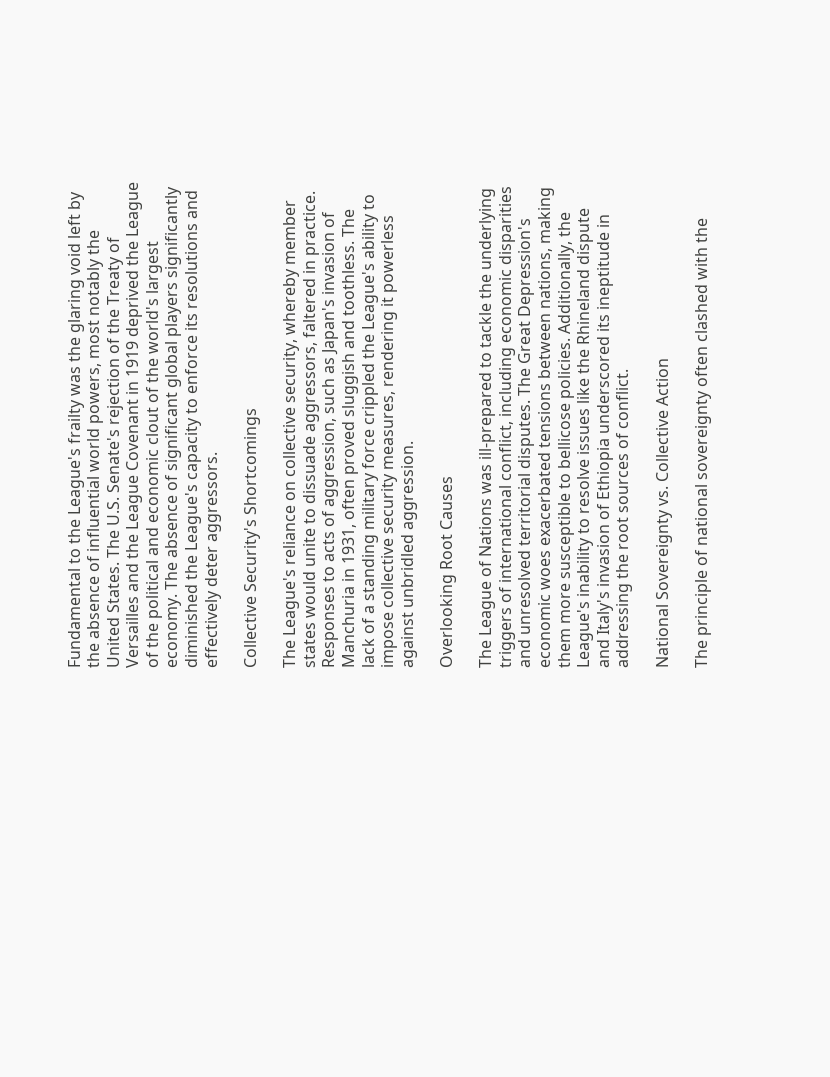Fundamental to the League's frailty was the glaring void left by the absence of influential world powers, most notably the United States. The U.S. Senate's rejection of the Treaty of Versailles and the League Covenant in 1919 deprived the League of the political and economic clout of the world's largest economy. The absence of significant global players significantly diminished the League's capacity to enforce its resolutions and effectively deter aggressors.

Collective Security's Shortcomings

The League's reliance on collective security, whereby member states would unite to dissuade aggressors, faltered in practice. Responses to acts of aggression, such as Japan's invasion of Manchuria in 1931, often proved sluggish and toothless. The lack of a standing military force crippled the League's ability to impose collective security measures, rendering it powerless against unbridled aggression.

Overlooking Root Causes

The League of Nations was ill-prepared to tackle the underlying triggers of international conflict, including economic disparities and unresolved territorial disputes. The Great Depression's economic woes exacerbated tensions between nations, making them more susceptible to bellicose policies. Additionally, the League's inability to resolve issues like the Rhineland dispute and Italy's invasion of Ethiopia underscored its ineptitude in addressing the root sources of conflict.

National Sovereignty vs. Collective Action

The principle of national sovereignty often clashed with the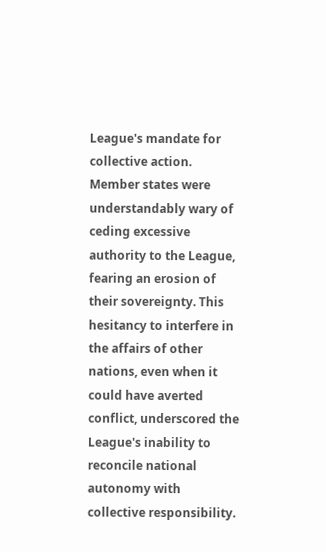League's mandate for collective action. Member states were understandably wary of ceding excessive authority to the League, fearing an erosion of their sovereignty. This hesitancy to interfere in the affairs of other nations, even when it could have averted conflict, underscored the League's inability to reconcile national autonomy with collective responsibility.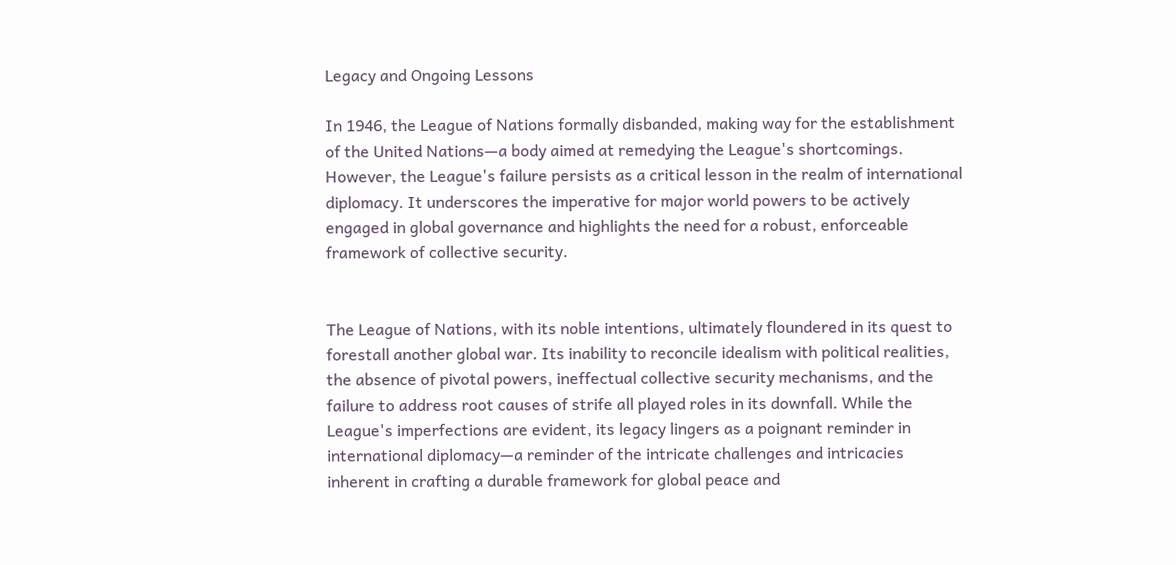Legacy and Ongoing Lessons

In 1946, the League of Nations formally disbanded, making way for the establishment of the United Nations—a body aimed at remedying the League's shortcomings. However, the League's failure persists as a critical lesson in the realm of international diplomacy. It underscores the imperative for major world powers to be actively engaged in global governance and highlights the need for a robust, enforceable framework of collective security.


The League of Nations, with its noble intentions, ultimately floundered in its quest to forestall another global war. Its inability to reconcile idealism with political realities, the absence of pivotal powers, ineffectual collective security mechanisms, and the failure to address root causes of strife all played roles in its downfall. While the League's imperfections are evident, its legacy lingers as a poignant reminder in international diplomacy—a reminder of the intricate challenges and intricacies inherent in crafting a durable framework for global peace and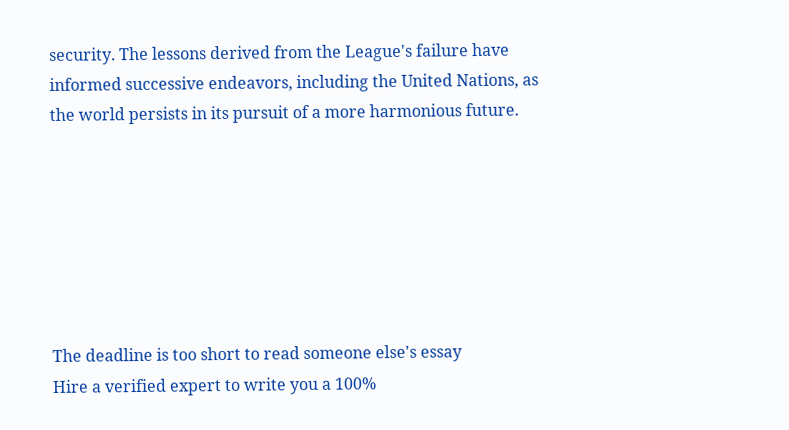security. The lessons derived from the League's failure have informed successive endeavors, including the United Nations, as the world persists in its pursuit of a more harmonious future.







The deadline is too short to read someone else's essay
Hire a verified expert to write you a 100%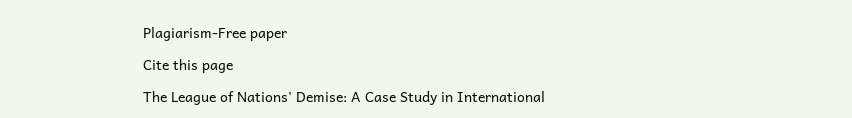Plagiarism-Free paper

Cite this page

The League of Nations' Demise: A Case Study in International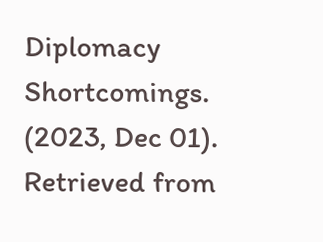Diplomacy Shortcomings. (2023, Dec 01). Retrieved from